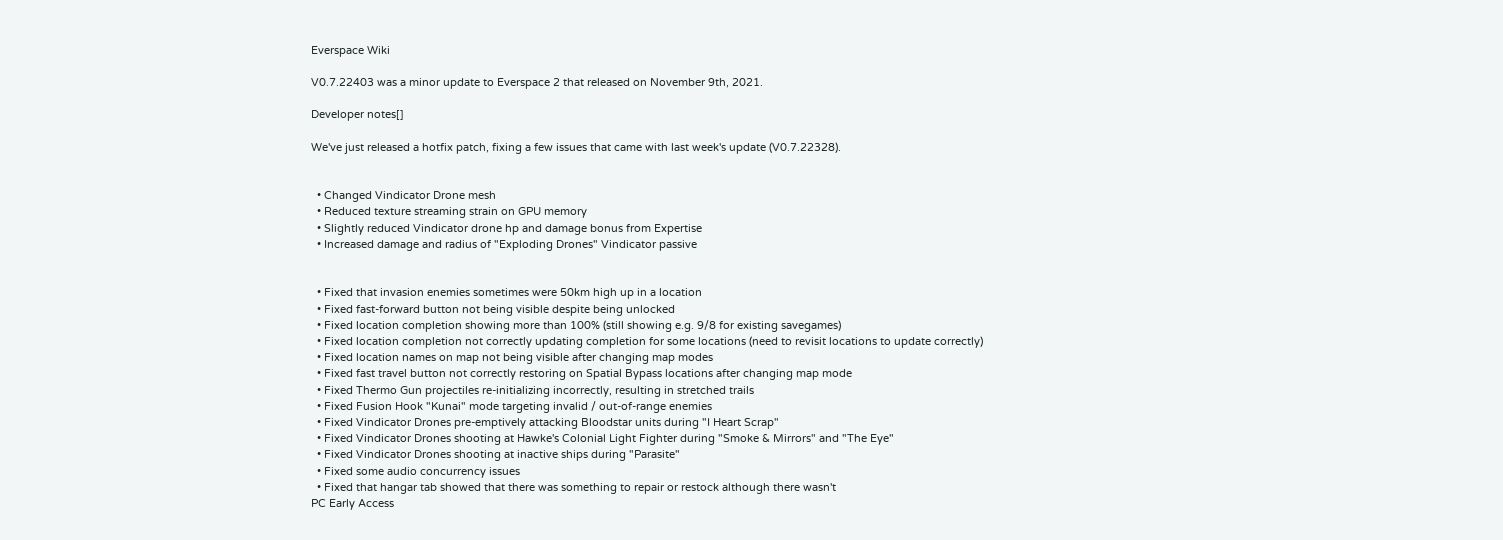Everspace Wiki

V0.7.22403 was a minor update to Everspace 2 that released on November 9th, 2021.

Developer notes[]

We've just released a hotfix patch, fixing a few issues that came with last week's update (V0.7.22328).


  • Changed Vindicator Drone mesh
  • Reduced texture streaming strain on GPU memory
  • Slightly reduced Vindicator drone hp and damage bonus from Expertise
  • Increased damage and radius of "Exploding Drones" Vindicator passive


  • Fixed that invasion enemies sometimes were 50km high up in a location
  • Fixed fast-forward button not being visible despite being unlocked
  • Fixed location completion showing more than 100% (still showing e.g. 9/8 for existing savegames)
  • Fixed location completion not correctly updating completion for some locations (need to revisit locations to update correctly)
  • Fixed location names on map not being visible after changing map modes
  • Fixed fast travel button not correctly restoring on Spatial Bypass locations after changing map mode
  • Fixed Thermo Gun projectiles re-initializing incorrectly, resulting in stretched trails
  • Fixed Fusion Hook "Kunai" mode targeting invalid / out-of-range enemies
  • Fixed Vindicator Drones pre-emptively attacking Bloodstar units during "I Heart Scrap"
  • Fixed Vindicator Drones shooting at Hawke's Colonial Light Fighter during "Smoke & Mirrors" and "The Eye"
  • Fixed Vindicator Drones shooting at inactive ships during "Parasite"
  • Fixed some audio concurrency issues
  • Fixed that hangar tab showed that there was something to repair or restock although there wasn't
PC Early Access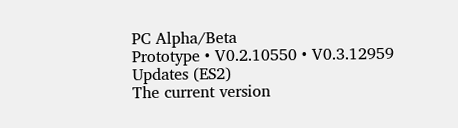PC Alpha/Beta
Prototype • V0.2.10550 • V0.3.12959
Updates (ES2)
The current version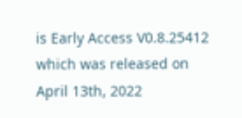is Early Access V0.8.25412 which was released on April 13th, 2022